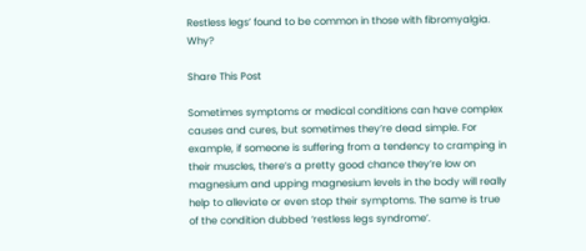Restless legs’ found to be common in those with fibromyalgia. Why?

Share This Post

Sometimes symptoms or medical conditions can have complex causes and cures, but sometimes they’re dead simple. For example, if someone is suffering from a tendency to cramping in their muscles, there’s a pretty good chance they’re low on magnesium and upping magnesium levels in the body will really help to alleviate or even stop their symptoms. The same is true of the condition dubbed ‘restless legs syndrome’.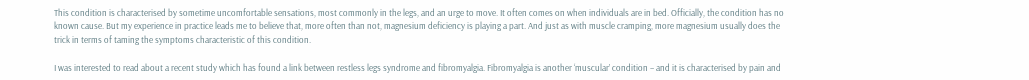This condition is characterised by sometime uncomfortable sensations, most commonly in the legs, and an urge to move. It often comes on when individuals are in bed. Officially, the condition has no known cause. But my experience in practice leads me to believe that, more often than not, magnesium deficiency is playing a part. And just as with muscle cramping, more magnesium usually does the trick in terms of taming the symptoms characteristic of this condition.

I was interested to read about a recent study which has found a link between restless legs syndrome and fibromyalgia. Fibromyalgia is another ‘muscular’ condition – and it is characterised by pain and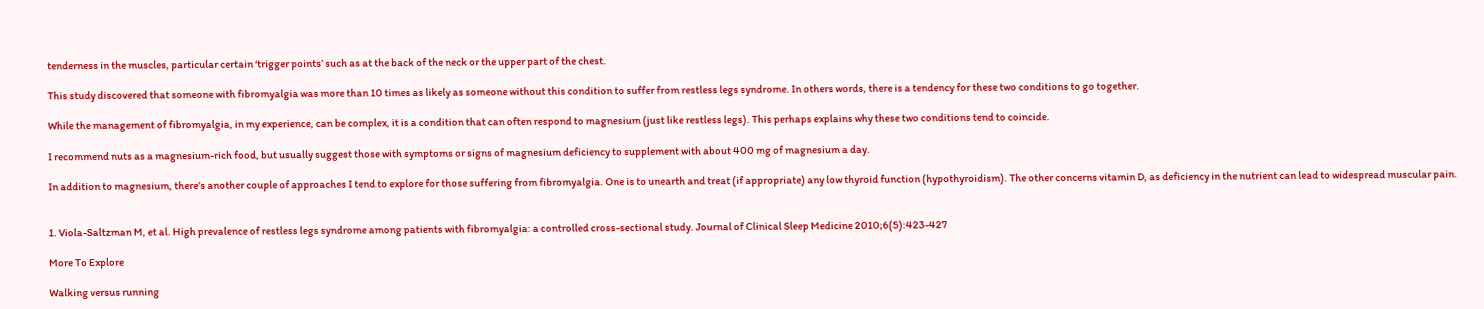tenderness in the muscles, particular certain ‘trigger points’ such as at the back of the neck or the upper part of the chest.

This study discovered that someone with fibromyalgia was more than 10 times as likely as someone without this condition to suffer from restless legs syndrome. In others words, there is a tendency for these two conditions to go together.

While the management of fibromyalgia, in my experience, can be complex, it is a condition that can often respond to magnesium (just like restless legs). This perhaps explains why these two conditions tend to coincide.

I recommend nuts as a magnesium-rich food, but usually suggest those with symptoms or signs of magnesium deficiency to supplement with about 400 mg of magnesium a day.

In addition to magnesium, there’s another couple of approaches I tend to explore for those suffering from fibromyalgia. One is to unearth and treat (if appropriate) any low thyroid function (hypothyroidism). The other concerns vitamin D, as deficiency in the nutrient can lead to widespread muscular pain.


1. Viola-Saltzman M, et al. High prevalence of restless legs syndrome among patients with fibromyalgia: a controlled cross-sectional study. Journal of Clinical Sleep Medicine 2010;6(5):423-427

More To Explore

Walking versus running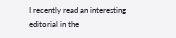I recently read an interesting editorial in the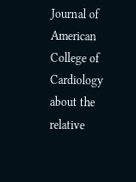Journal of American College of Cardiology about the relative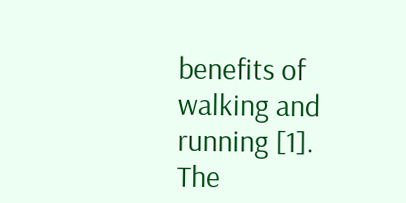benefits of walking and running [1]. The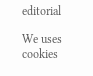editorial

We uses cookies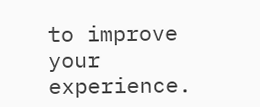to improve your experience.